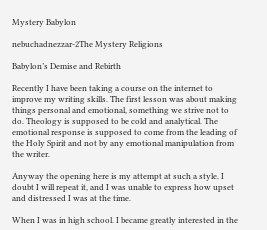Mystery Babylon

nebuchadnezzar-2The Mystery Religions

Babylon’s Demise and Rebirth

Recently I have been taking a course on the internet to improve my writing skills. The first lesson was about making things personal and emotional, something we strive not to do. Theology is supposed to be cold and analytical. The emotional response is supposed to come from the leading of the Holy Spirit and not by any emotional manipulation from the writer.

Anyway the opening here is my attempt at such a style. I doubt I will repeat it, and I was unable to express how upset and distressed I was at the time.

When I was in high school. I became greatly interested in the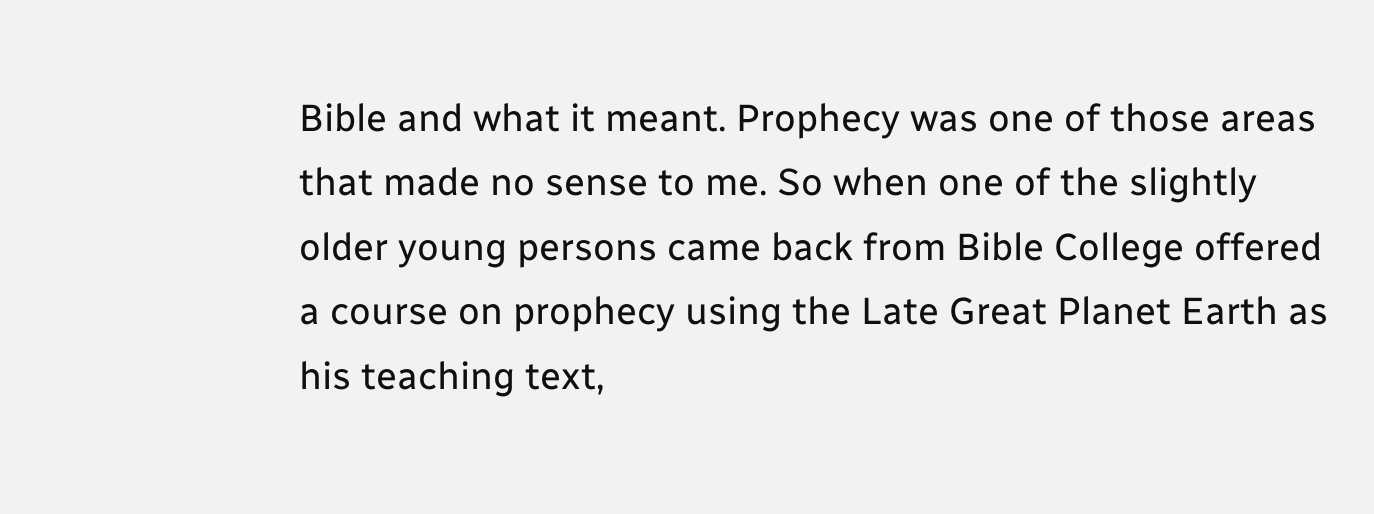Bible and what it meant. Prophecy was one of those areas that made no sense to me. So when one of the slightly older young persons came back from Bible College offered a course on prophecy using the Late Great Planet Earth as his teaching text,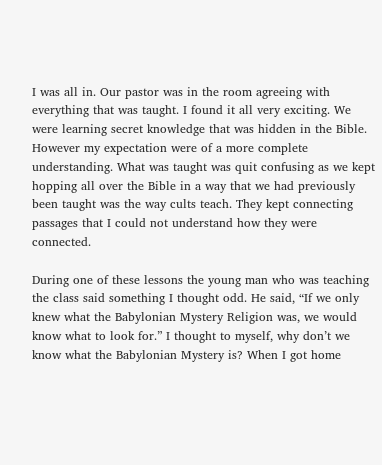I was all in. Our pastor was in the room agreeing with everything that was taught. I found it all very exciting. We were learning secret knowledge that was hidden in the Bible. However my expectation were of a more complete understanding. What was taught was quit confusing as we kept hopping all over the Bible in a way that we had previously been taught was the way cults teach. They kept connecting passages that I could not understand how they were connected.

During one of these lessons the young man who was teaching the class said something I thought odd. He said, “If we only knew what the Babylonian Mystery Religion was, we would know what to look for.” I thought to myself, why don’t we know what the Babylonian Mystery is? When I got home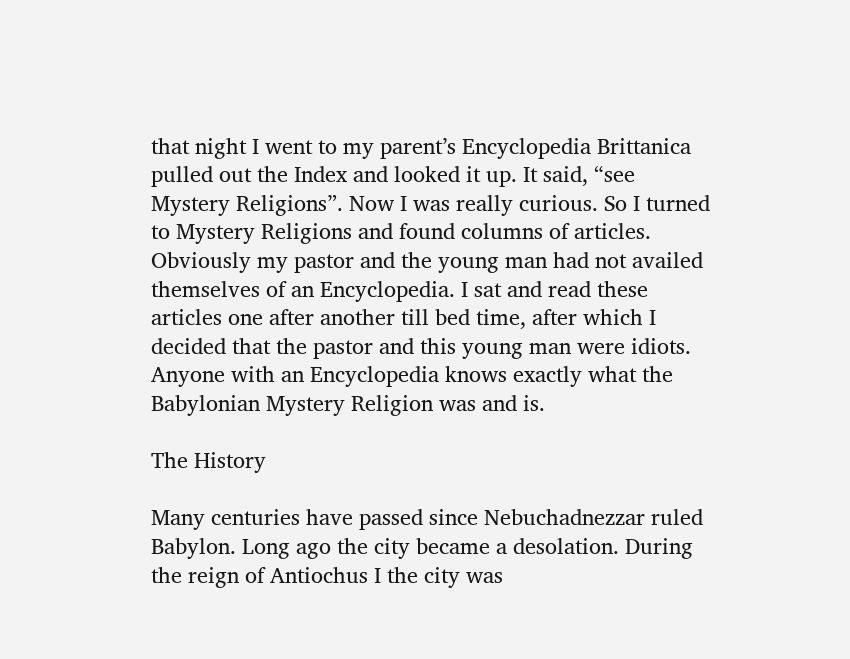that night I went to my parent’s Encyclopedia Brittanica pulled out the Index and looked it up. It said, “see Mystery Religions”. Now I was really curious. So I turned to Mystery Religions and found columns of articles. Obviously my pastor and the young man had not availed themselves of an Encyclopedia. I sat and read these articles one after another till bed time, after which I decided that the pastor and this young man were idiots. Anyone with an Encyclopedia knows exactly what the Babylonian Mystery Religion was and is.

The History

Many centuries have passed since Nebuchadnezzar ruled Babylon. Long ago the city became a desolation. During the reign of Antiochus I the city was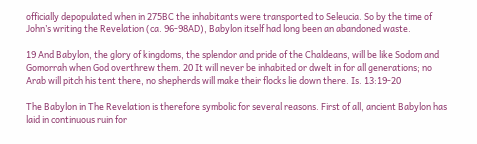officially depopulated when in 275BC the inhabitants were transported to Seleucia. So by the time of John’s writing the Revelation (ca. 96-98AD), Babylon itself had long been an abandoned waste.

19 And Babylon, the glory of kingdoms, the splendor and pride of the Chaldeans, will be like Sodom and Gomorrah when God overthrew them. 20 It will never be inhabited or dwelt in for all generations; no Arab will pitch his tent there, no shepherds will make their flocks lie down there. Is. 13:19-20

The Babylon in The Revelation is therefore symbolic for several reasons. First of all, ancient Babylon has laid in continuous ruin for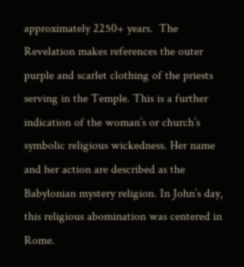approximately 2250+ years.  The Revelation makes references the outer purple and scarlet clothing of the priests serving in the Temple. This is a further indication of the woman’s or church’s symbolic religious wickedness. Her name and her action are described as the Babylonian mystery religion. In John’s day, this religious abomination was centered in Rome.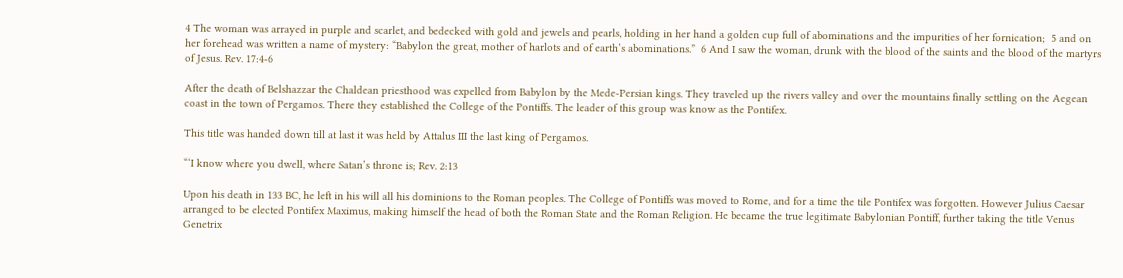4 The woman was arrayed in purple and scarlet, and bedecked with gold and jewels and pearls, holding in her hand a golden cup full of abominations and the impurities of her fornication;  5 and on her forehead was written a name of mystery: “Babylon the great, mother of harlots and of earth’s abominations.”  6 And I saw the woman, drunk with the blood of the saints and the blood of the martyrs of Jesus. Rev. 17:4-6

After the death of Belshazzar the Chaldean priesthood was expelled from Babylon by the Mede-Persian kings. They traveled up the rivers valley and over the mountains finally settling on the Aegean coast in the town of Pergamos. There they established the College of the Pontiffs. The leader of this group was know as the Pontifex.

This title was handed down till at last it was held by Attalus III the last king of Pergamos.

“‘I know where you dwell, where Satan’s throne is; Rev. 2:13

Upon his death in 133 BC, he left in his will all his dominions to the Roman peoples. The College of Pontiffs was moved to Rome, and for a time the tile Pontifex was forgotten. However Julius Caesar arranged to be elected Pontifex Maximus, making himself the head of both the Roman State and the Roman Religion. He became the true legitimate Babylonian Pontiff, further taking the title Venus Genetrix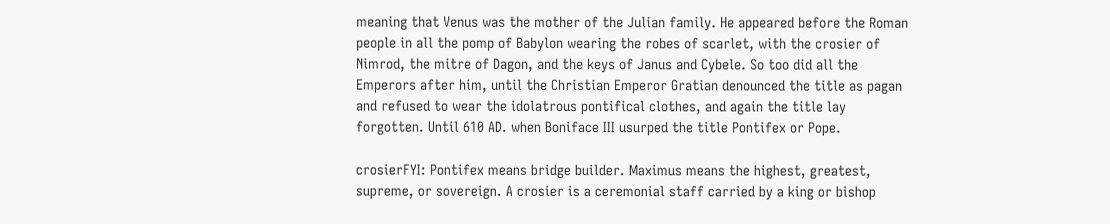meaning that Venus was the mother of the Julian family. He appeared before the Roman people in all the pomp of Babylon wearing the robes of scarlet, with the crosier of Nimrod, the mitre of Dagon, and the keys of Janus and Cybele. So too did all the Emperors after him, until the Christian Emperor Gratian denounced the title as pagan and refused to wear the idolatrous pontifical clothes, and again the title lay forgotten. Until 610 AD. when Boniface III usurped the title Pontifex or Pope.

crosierFYI: Pontifex means bridge builder. Maximus means the highest, greatest, supreme, or sovereign. A crosier is a ceremonial staff carried by a king or bishop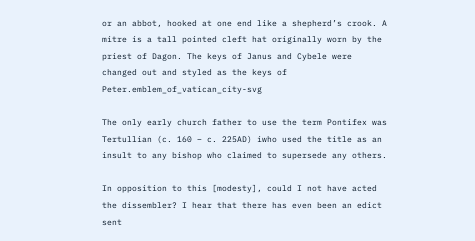or an abbot, hooked at one end like a shepherd’s crook. A mitre is a tall pointed cleft hat originally worn by the priest of Dagon. The keys of Janus and Cybele were changed out and styled as the keys of Peter.emblem_of_vatican_city-svg

The only early church father to use the term Pontifex was Tertullian (c. 160 – c. 225AD) iwho used the title as an insult to any bishop who claimed to supersede any others.

In opposition to this [modesty], could I not have acted the dissembler? I hear that there has even been an edict sent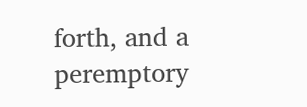forth, and a peremptory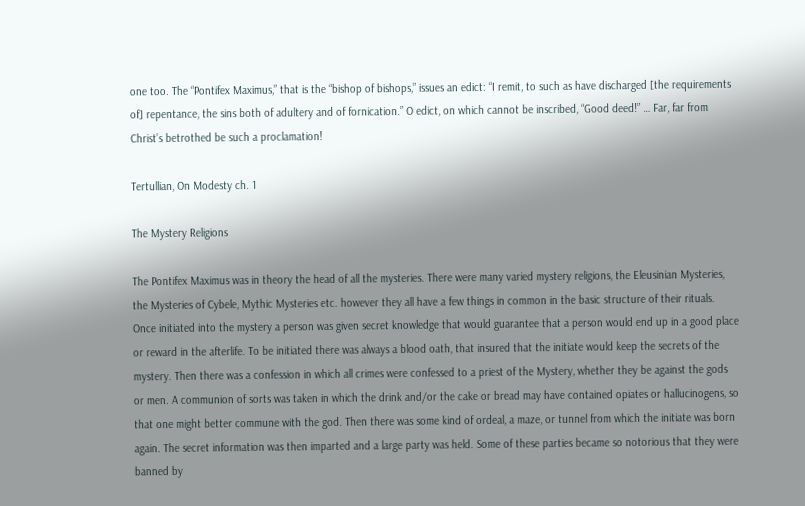one too. The “Pontifex Maximus,” that is the “bishop of bishops,” issues an edict: “I remit, to such as have discharged [the requirements of] repentance, the sins both of adultery and of fornication.” O edict, on which cannot be inscribed, “Good deed!” … Far, far from Christ’s betrothed be such a proclamation!

Tertullian, On Modesty ch. 1

The Mystery Religions

The Pontifex Maximus was in theory the head of all the mysteries. There were many varied mystery religions, the Eleusinian Mysteries, the Mysteries of Cybele, Mythic Mysteries etc. however they all have a few things in common in the basic structure of their rituals. Once initiated into the mystery a person was given secret knowledge that would guarantee that a person would end up in a good place or reward in the afterlife. To be initiated there was always a blood oath, that insured that the initiate would keep the secrets of the mystery. Then there was a confession in which all crimes were confessed to a priest of the Mystery, whether they be against the gods or men. A communion of sorts was taken in which the drink and/or the cake or bread may have contained opiates or hallucinogens, so that one might better commune with the god. Then there was some kind of ordeal, a maze, or tunnel from which the initiate was born again. The secret information was then imparted and a large party was held. Some of these parties became so notorious that they were banned by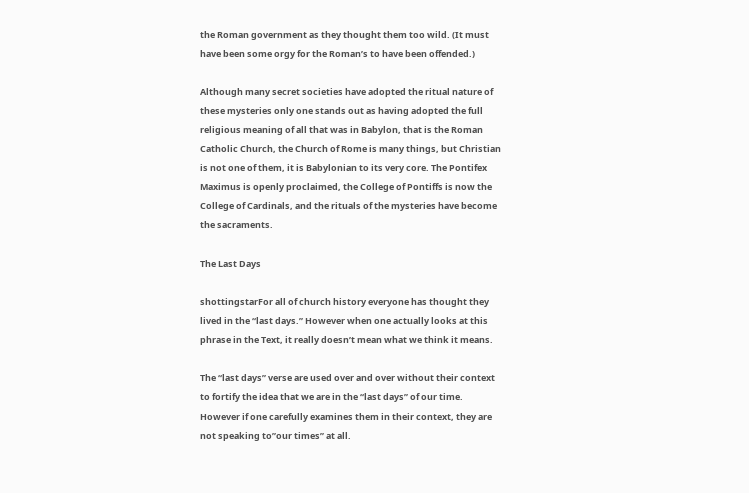the Roman government as they thought them too wild. (It must have been some orgy for the Roman’s to have been offended.)

Although many secret societies have adopted the ritual nature of these mysteries only one stands out as having adopted the full religious meaning of all that was in Babylon, that is the Roman Catholic Church, the Church of Rome is many things, but Christian is not one of them, it is Babylonian to its very core. The Pontifex Maximus is openly proclaimed, the College of Pontiffs is now the College of Cardinals, and the rituals of the mysteries have become the sacraments.

The Last Days

shottingstarFor all of church history everyone has thought they lived in the “last days.” However when one actually looks at this phrase in the Text, it really doesn’t mean what we think it means.

The “last days” verse are used over and over without their context to fortify the idea that we are in the “last days” of our time. However if one carefully examines them in their context, they are not speaking to”our times” at all.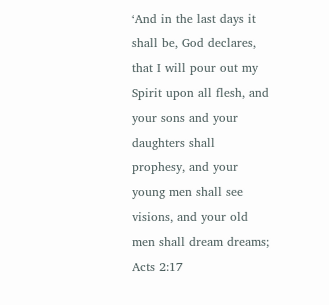‘And in the last days it shall be, God declares, that I will pour out my Spirit upon all flesh, and your sons and your daughters shall prophesy, and your young men shall see visions, and your old men shall dream dreams; Acts 2:17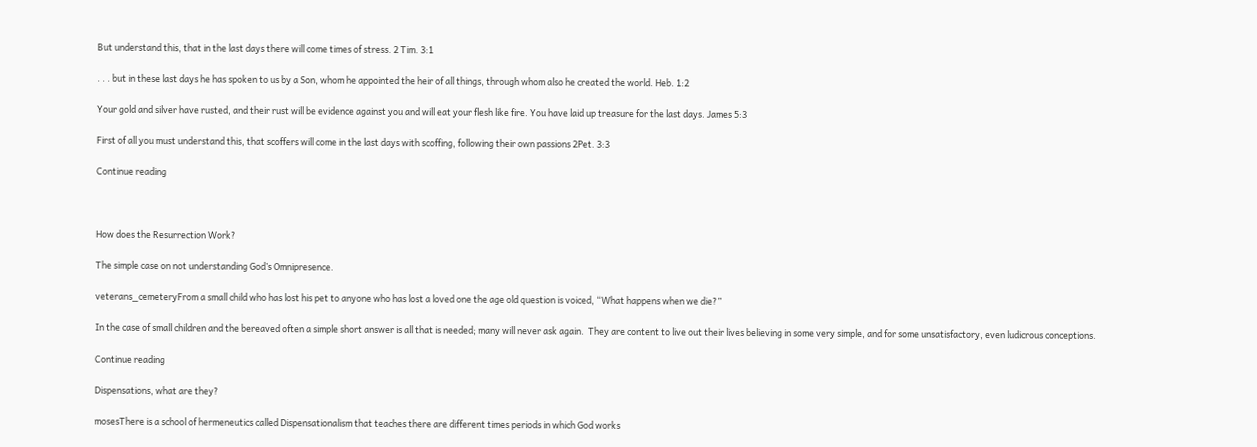But understand this, that in the last days there will come times of stress. 2 Tim. 3:1

. . . but in these last days he has spoken to us by a Son, whom he appointed the heir of all things, through whom also he created the world. Heb. 1:2

Your gold and silver have rusted, and their rust will be evidence against you and will eat your flesh like fire. You have laid up treasure for the last days. James 5:3

First of all you must understand this, that scoffers will come in the last days with scoffing, following their own passions 2Pet. 3:3

Continue reading



How does the Resurrection Work?

The simple case on not understanding God’s Omnipresence.

veterans_cemeteryFrom a small child who has lost his pet to anyone who has lost a loved one the age old question is voiced, “What happens when we die?”

In the case of small children and the bereaved often a simple short answer is all that is needed; many will never ask again.  They are content to live out their lives believing in some very simple, and for some unsatisfactory, even ludicrous conceptions.

Continue reading

Dispensations, what are they?

mosesThere is a school of hermeneutics called Dispensationalism that teaches there are different times periods in which God works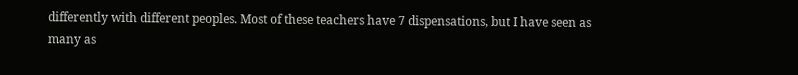differently with different peoples. Most of these teachers have 7 dispensations, but I have seen as many as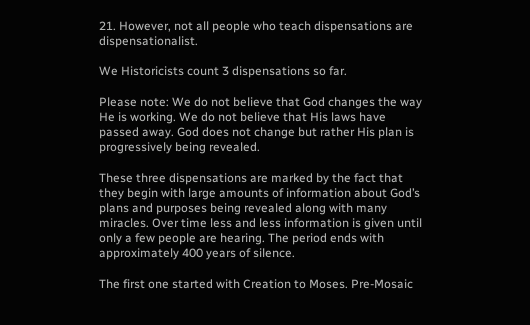21. However, not all people who teach dispensations are dispensationalist.

We Historicists count 3 dispensations so far.

Please note: We do not believe that God changes the way He is working. We do not believe that His laws have passed away. God does not change but rather His plan is progressively being revealed.

These three dispensations are marked by the fact that they begin with large amounts of information about God’s plans and purposes being revealed along with many miracles. Over time less and less information is given until only a few people are hearing. The period ends with approximately 400 years of silence.

The first one started with Creation to Moses. Pre-Mosaic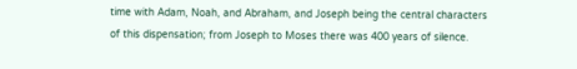time with Adam, Noah, and Abraham, and Joseph being the central characters of this dispensation; from Joseph to Moses there was 400 years of silence.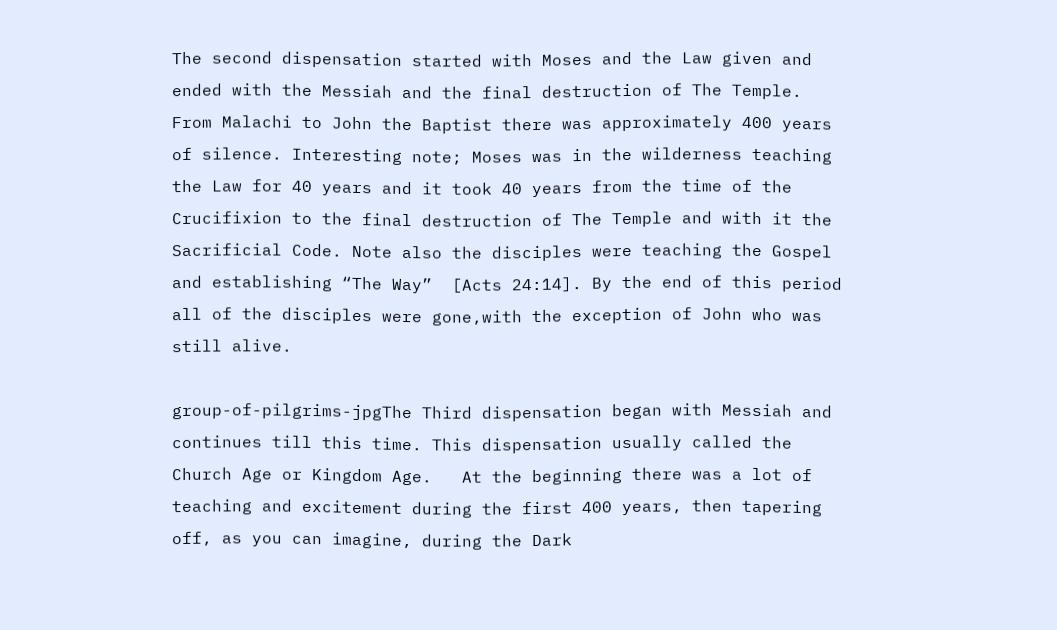The second dispensation started with Moses and the Law given and ended with the Messiah and the final destruction of The Temple. From Malachi to John the Baptist there was approximately 400 years of silence. Interesting note; Moses was in the wilderness teaching the Law for 40 years and it took 40 years from the time of the Crucifixion to the final destruction of The Temple and with it the Sacrificial Code. Note also the disciples were teaching the Gospel and establishing “The Way”  [Acts 24:14]. By the end of this period all of the disciples were gone,with the exception of John who was still alive.

group-of-pilgrims-jpgThe Third dispensation began with Messiah and continues till this time. This dispensation usually called the Church Age or Kingdom Age.   At the beginning there was a lot of teaching and excitement during the first 400 years, then tapering off, as you can imagine, during the Dark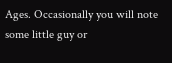Ages. Occasionally you will note some little guy or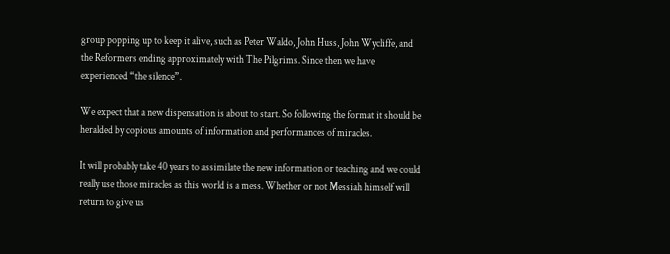group popping up to keep it alive, such as Peter Waldo, John Huss, John Wycliffe, and the Reformers ending approximately with The Pilgrims. Since then we have experienced “the silence”.

We expect that a new dispensation is about to start. So following the format it should be heralded by copious amounts of information and performances of miracles.

It will probably take 40 years to assimilate the new information or teaching and we could really use those miracles as this world is a mess. Whether or not Messiah himself will return to give us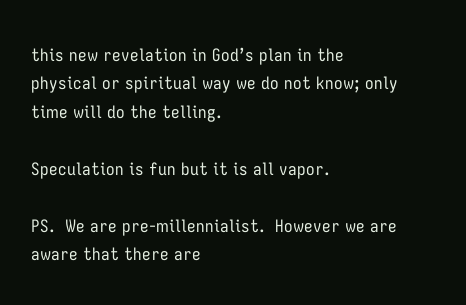this new revelation in God’s plan in the physical or spiritual way we do not know; only time will do the telling.

Speculation is fun but it is all vapor.

PS.  We are pre-millennialist.  However we are aware that there are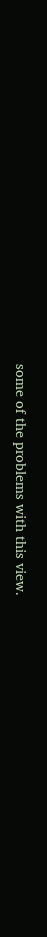some of the problems with this view.